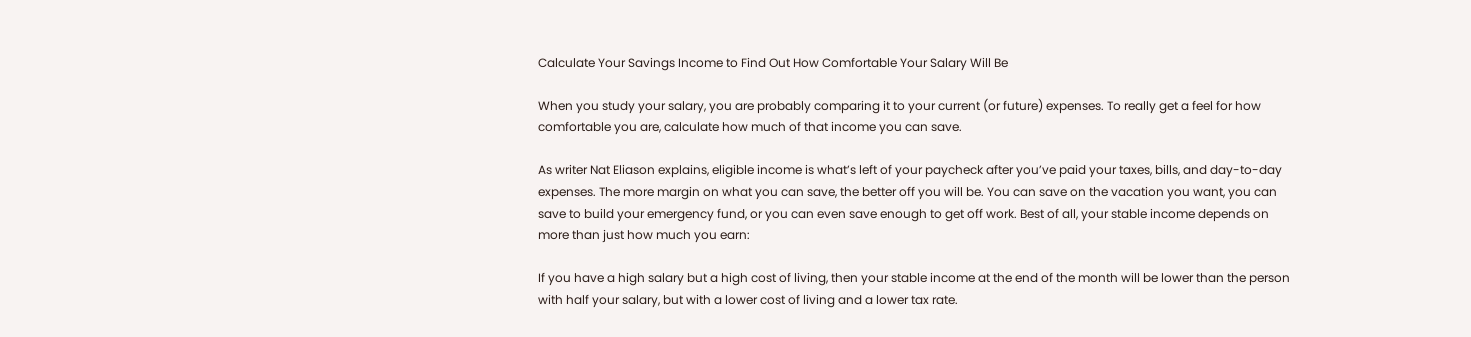Calculate Your Savings Income to Find Out How Comfortable Your Salary Will Be

When you study your salary, you are probably comparing it to your current (or future) expenses. To really get a feel for how comfortable you are, calculate how much of that income you can save.

As writer Nat Eliason explains, eligible income is what’s left of your paycheck after you’ve paid your taxes, bills, and day-to-day expenses. The more margin on what you can save, the better off you will be. You can save on the vacation you want, you can save to build your emergency fund, or you can even save enough to get off work. Best of all, your stable income depends on more than just how much you earn:

If you have a high salary but a high cost of living, then your stable income at the end of the month will be lower than the person with half your salary, but with a lower cost of living and a lower tax rate.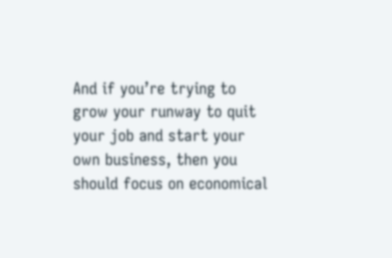And if you’re trying to grow your runway to quit your job and start your own business, then you should focus on economical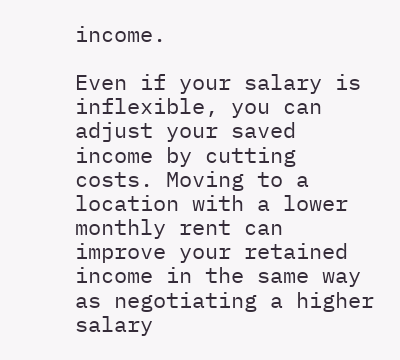income.

Even if your salary is inflexible, you can adjust your saved income by cutting costs. Moving to a location with a lower monthly rent can improve your retained income in the same way as negotiating a higher salary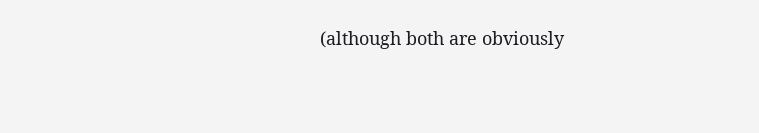(although both are obviously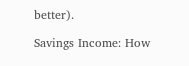better).

Savings Income: How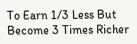To Earn 1/3 Less But Become 3 Times Richer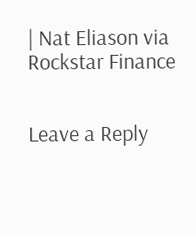| Nat Eliason via Rockstar Finance


Leave a Reply